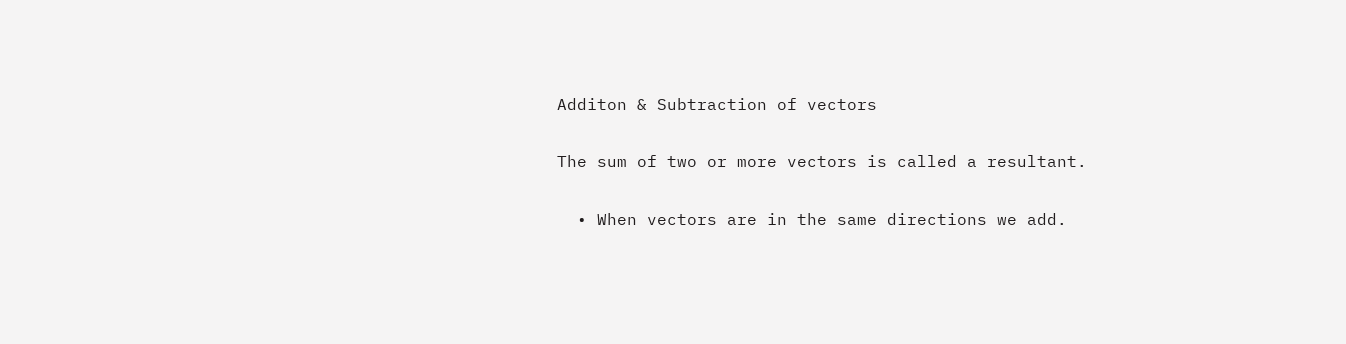Additon & Subtraction of vectors

The sum of two or more vectors is called a resultant.

  • When vectors are in the same directions we add.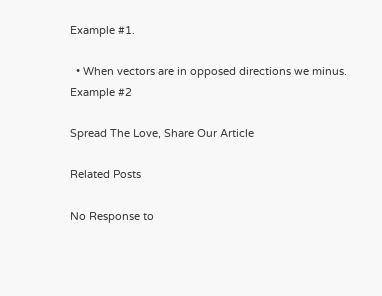Example #1.

  • When vectors are in opposed directions we minus.
Example #2

Spread The Love, Share Our Article

Related Posts

No Response to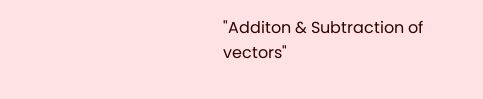"Additon & Subtraction of vectors"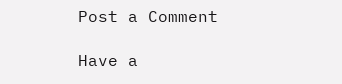Post a Comment

Have a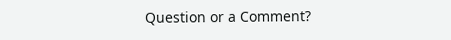Question or a Comment?